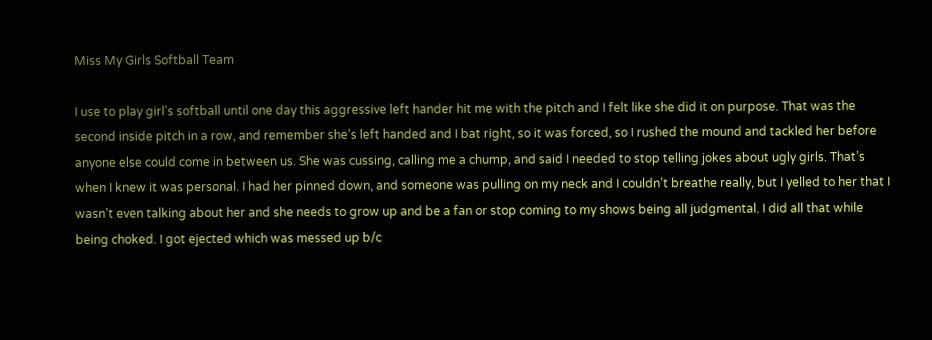Miss My Girls Softball Team

I use to play girl’s softball until one day this aggressive left hander hit me with the pitch and I felt like she did it on purpose. That was the second inside pitch in a row, and remember she’s left handed and I bat right, so it was forced, so I rushed the mound and tackled her before anyone else could come in between us. She was cussing, calling me a chump, and said I needed to stop telling jokes about ugly girls. That’s when I knew it was personal. I had her pinned down, and someone was pulling on my neck and I couldn’t breathe really, but I yelled to her that I wasn’t even talking about her and she needs to grow up and be a fan or stop coming to my shows being all judgmental. I did all that while being choked. I got ejected which was messed up b/c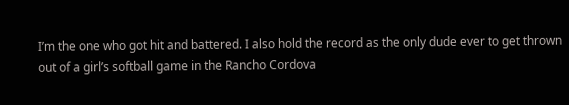I’m the one who got hit and battered. I also hold the record as the only dude ever to get thrown out of a girl’s softball game in the Rancho Cordova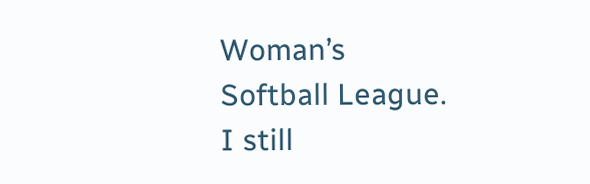Woman’s Softball League. I still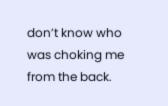don’t know who was choking me from the back.